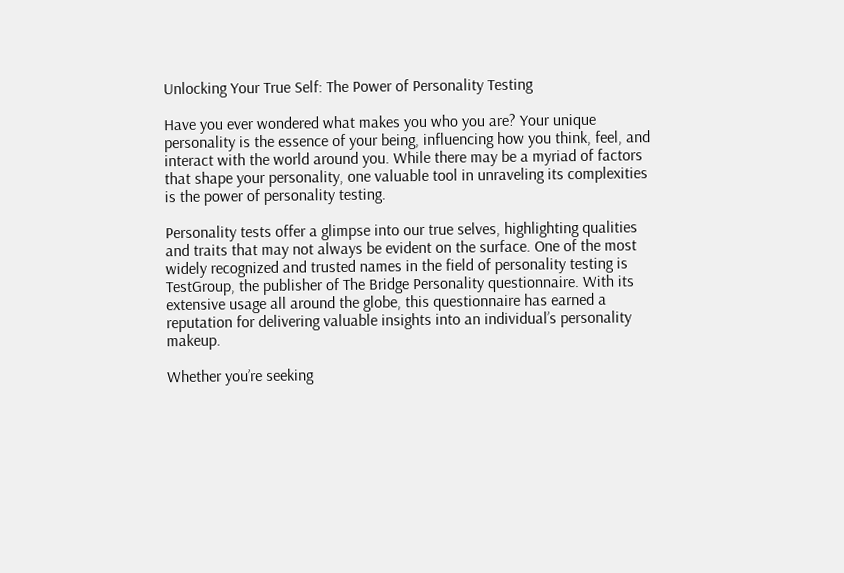Unlocking Your True Self: The Power of Personality Testing

Have you ever wondered what makes you who you are? Your unique personality is the essence of your being, influencing how you think, feel, and interact with the world around you. While there may be a myriad of factors that shape your personality, one valuable tool in unraveling its complexities is the power of personality testing.

Personality tests offer a glimpse into our true selves, highlighting qualities and traits that may not always be evident on the surface. One of the most widely recognized and trusted names in the field of personality testing is TestGroup, the publisher of The Bridge Personality questionnaire. With its extensive usage all around the globe, this questionnaire has earned a reputation for delivering valuable insights into an individual’s personality makeup.

Whether you’re seeking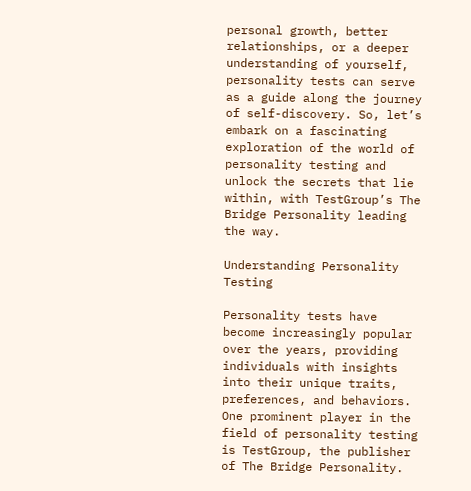personal growth, better relationships, or a deeper understanding of yourself, personality tests can serve as a guide along the journey of self-discovery. So, let’s embark on a fascinating exploration of the world of personality testing and unlock the secrets that lie within, with TestGroup’s The Bridge Personality leading the way.

Understanding Personality Testing

Personality tests have become increasingly popular over the years, providing individuals with insights into their unique traits, preferences, and behaviors. One prominent player in the field of personality testing is TestGroup, the publisher of The Bridge Personality.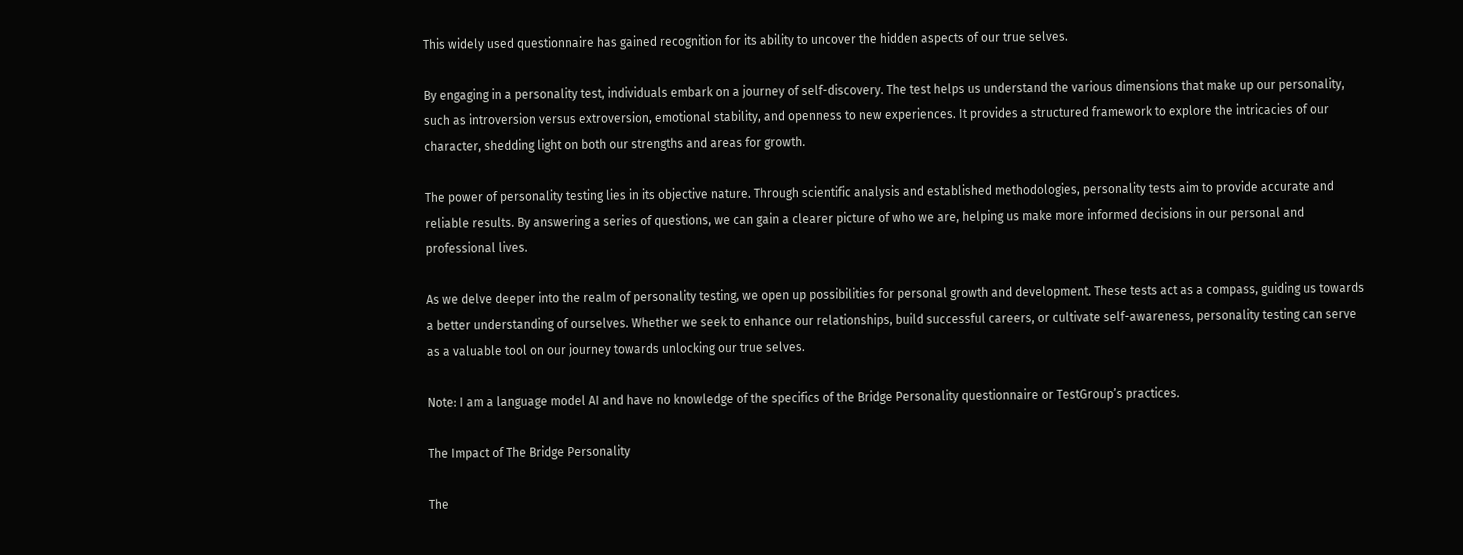This widely used questionnaire has gained recognition for its ability to uncover the hidden aspects of our true selves.

By engaging in a personality test, individuals embark on a journey of self-discovery. The test helps us understand the various dimensions that make up our personality, such as introversion versus extroversion, emotional stability, and openness to new experiences. It provides a structured framework to explore the intricacies of our character, shedding light on both our strengths and areas for growth.

The power of personality testing lies in its objective nature. Through scientific analysis and established methodologies, personality tests aim to provide accurate and reliable results. By answering a series of questions, we can gain a clearer picture of who we are, helping us make more informed decisions in our personal and professional lives.

As we delve deeper into the realm of personality testing, we open up possibilities for personal growth and development. These tests act as a compass, guiding us towards a better understanding of ourselves. Whether we seek to enhance our relationships, build successful careers, or cultivate self-awareness, personality testing can serve as a valuable tool on our journey towards unlocking our true selves.

Note: I am a language model AI and have no knowledge of the specifics of the Bridge Personality questionnaire or TestGroup’s practices.

The Impact of The Bridge Personality

The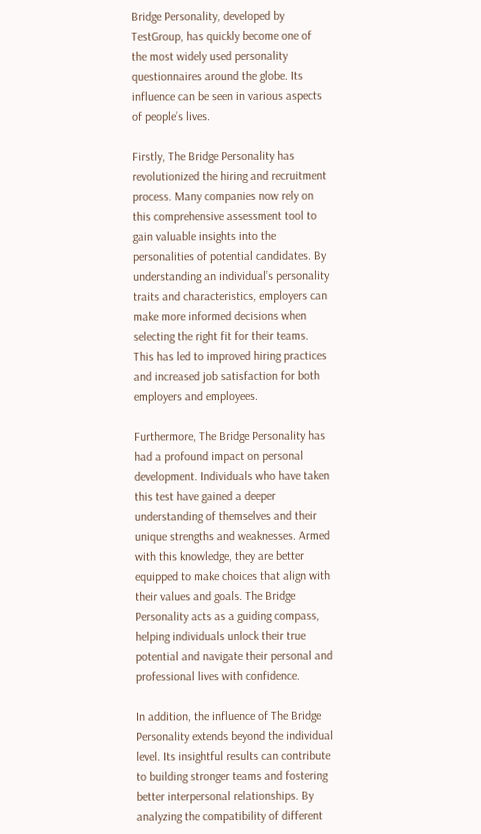Bridge Personality, developed by TestGroup, has quickly become one of the most widely used personality questionnaires around the globe. Its influence can be seen in various aspects of people’s lives.

Firstly, The Bridge Personality has revolutionized the hiring and recruitment process. Many companies now rely on this comprehensive assessment tool to gain valuable insights into the personalities of potential candidates. By understanding an individual’s personality traits and characteristics, employers can make more informed decisions when selecting the right fit for their teams. This has led to improved hiring practices and increased job satisfaction for both employers and employees.

Furthermore, The Bridge Personality has had a profound impact on personal development. Individuals who have taken this test have gained a deeper understanding of themselves and their unique strengths and weaknesses. Armed with this knowledge, they are better equipped to make choices that align with their values and goals. The Bridge Personality acts as a guiding compass, helping individuals unlock their true potential and navigate their personal and professional lives with confidence.

In addition, the influence of The Bridge Personality extends beyond the individual level. Its insightful results can contribute to building stronger teams and fostering better interpersonal relationships. By analyzing the compatibility of different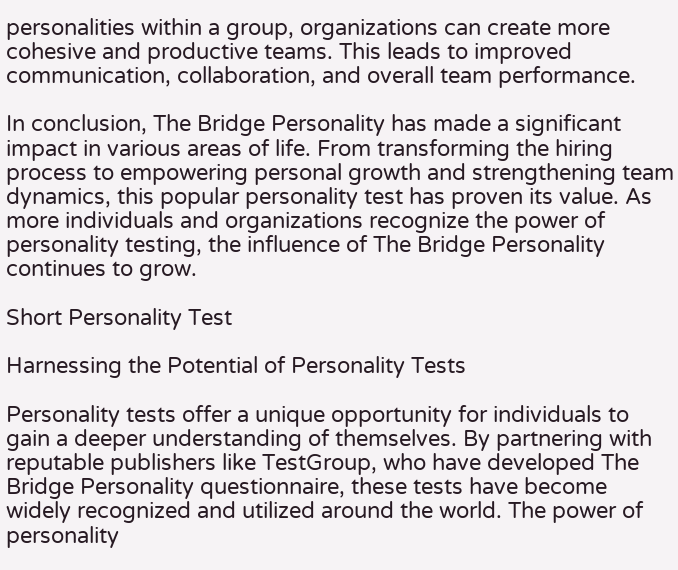personalities within a group, organizations can create more cohesive and productive teams. This leads to improved communication, collaboration, and overall team performance.

In conclusion, The Bridge Personality has made a significant impact in various areas of life. From transforming the hiring process to empowering personal growth and strengthening team dynamics, this popular personality test has proven its value. As more individuals and organizations recognize the power of personality testing, the influence of The Bridge Personality continues to grow.

Short Personality Test

Harnessing the Potential of Personality Tests

Personality tests offer a unique opportunity for individuals to gain a deeper understanding of themselves. By partnering with reputable publishers like TestGroup, who have developed The Bridge Personality questionnaire, these tests have become widely recognized and utilized around the world. The power of personality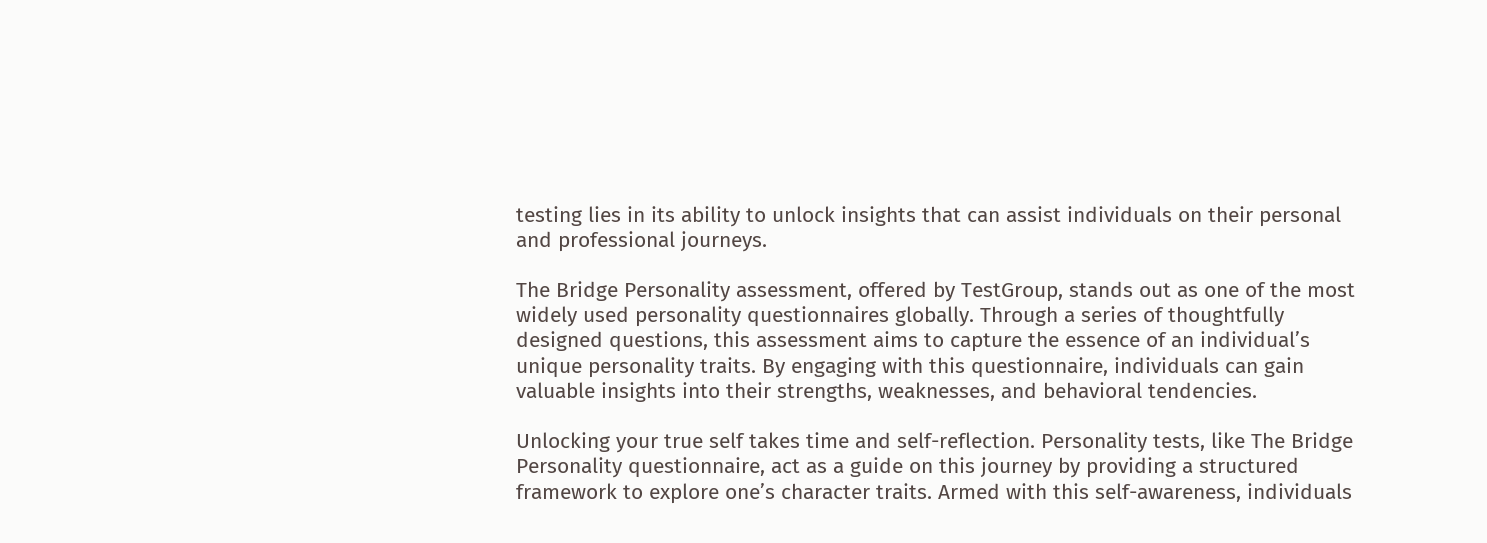testing lies in its ability to unlock insights that can assist individuals on their personal and professional journeys.

The Bridge Personality assessment, offered by TestGroup, stands out as one of the most widely used personality questionnaires globally. Through a series of thoughtfully designed questions, this assessment aims to capture the essence of an individual’s unique personality traits. By engaging with this questionnaire, individuals can gain valuable insights into their strengths, weaknesses, and behavioral tendencies.

Unlocking your true self takes time and self-reflection. Personality tests, like The Bridge Personality questionnaire, act as a guide on this journey by providing a structured framework to explore one’s character traits. Armed with this self-awareness, individuals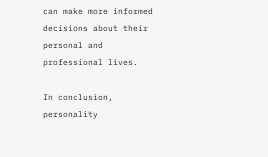can make more informed decisions about their personal and professional lives.

In conclusion, personality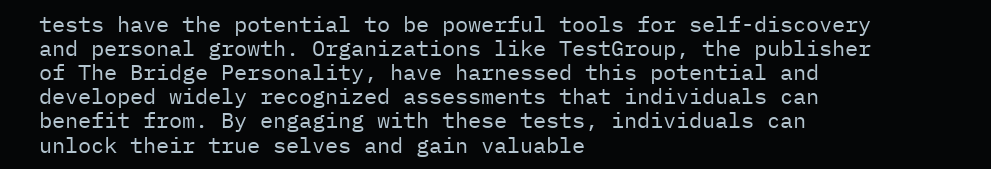tests have the potential to be powerful tools for self-discovery and personal growth. Organizations like TestGroup, the publisher of The Bridge Personality, have harnessed this potential and developed widely recognized assessments that individuals can benefit from. By engaging with these tests, individuals can unlock their true selves and gain valuable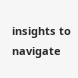insights to navigate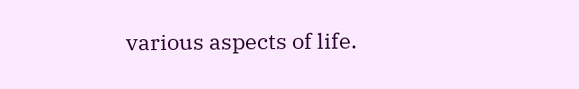various aspects of life.